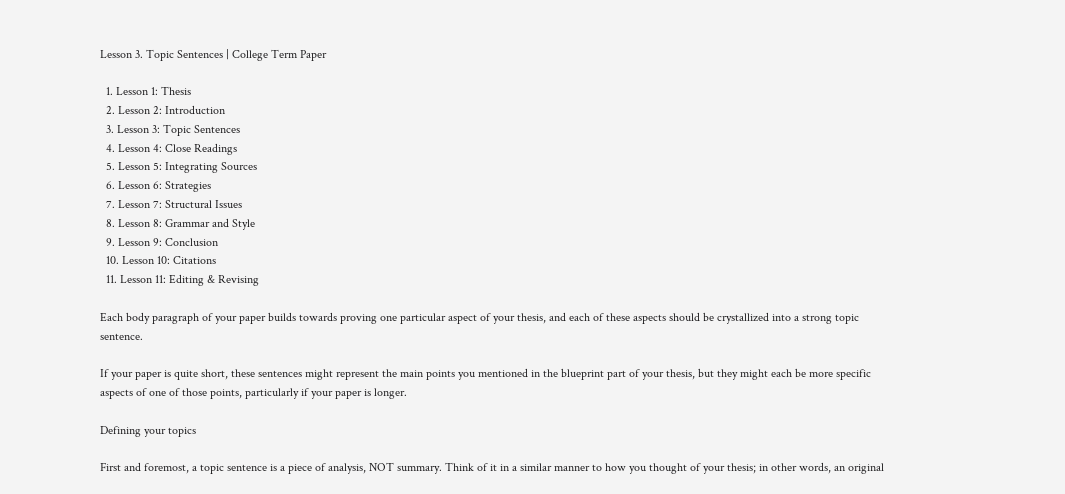Lesson 3. Topic Sentences | College Term Paper

  1. Lesson 1: Thesis
  2. Lesson 2: Introduction
  3. Lesson 3: Topic Sentences
  4. Lesson 4: Close Readings
  5. Lesson 5: Integrating Sources
  6. Lesson 6: Strategies
  7. Lesson 7: Structural Issues
  8. Lesson 8: Grammar and Style
  9. Lesson 9: Conclusion
  10. Lesson 10: Citations
  11. Lesson 11: Editing & Revising

Each body paragraph of your paper builds towards proving one particular aspect of your thesis, and each of these aspects should be crystallized into a strong topic sentence.

If your paper is quite short, these sentences might represent the main points you mentioned in the blueprint part of your thesis, but they might each be more specific aspects of one of those points, particularly if your paper is longer.

Defining your topics

First and foremost, a topic sentence is a piece of analysis, NOT summary. Think of it in a similar manner to how you thought of your thesis; in other words, an original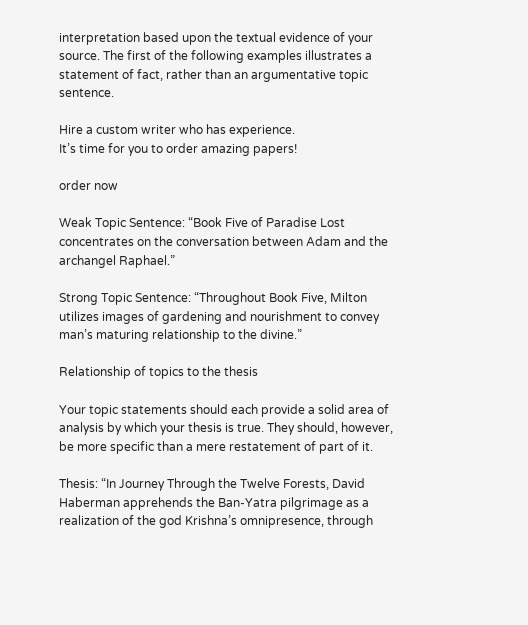interpretation based upon the textual evidence of your source. The first of the following examples illustrates a statement of fact, rather than an argumentative topic sentence.

Hire a custom writer who has experience.
It’s time for you to order amazing papers!

order now

Weak Topic Sentence: “Book Five of Paradise Lost concentrates on the conversation between Adam and the archangel Raphael.”

Strong Topic Sentence: “Throughout Book Five, Milton utilizes images of gardening and nourishment to convey man’s maturing relationship to the divine.”

Relationship of topics to the thesis

Your topic statements should each provide a solid area of analysis by which your thesis is true. They should, however, be more specific than a mere restatement of part of it.

Thesis: “In Journey Through the Twelve Forests, David Haberman apprehends the Ban-Yatra pilgrimage as a realization of the god Krishna’s omnipresence, through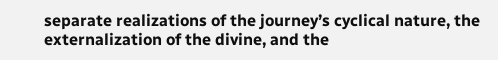separate realizations of the journey’s cyclical nature, the externalization of the divine, and the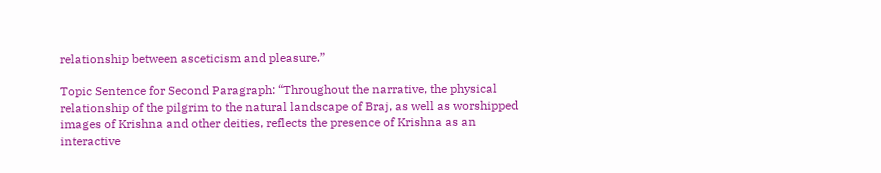relationship between asceticism and pleasure.”

Topic Sentence for Second Paragraph: “Throughout the narrative, the physical relationship of the pilgrim to the natural landscape of Braj, as well as worshipped images of Krishna and other deities, reflects the presence of Krishna as an interactive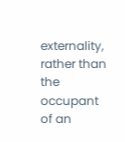externality, rather than the occupant of an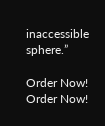inaccessible sphere.”

Order Now! Order Now!